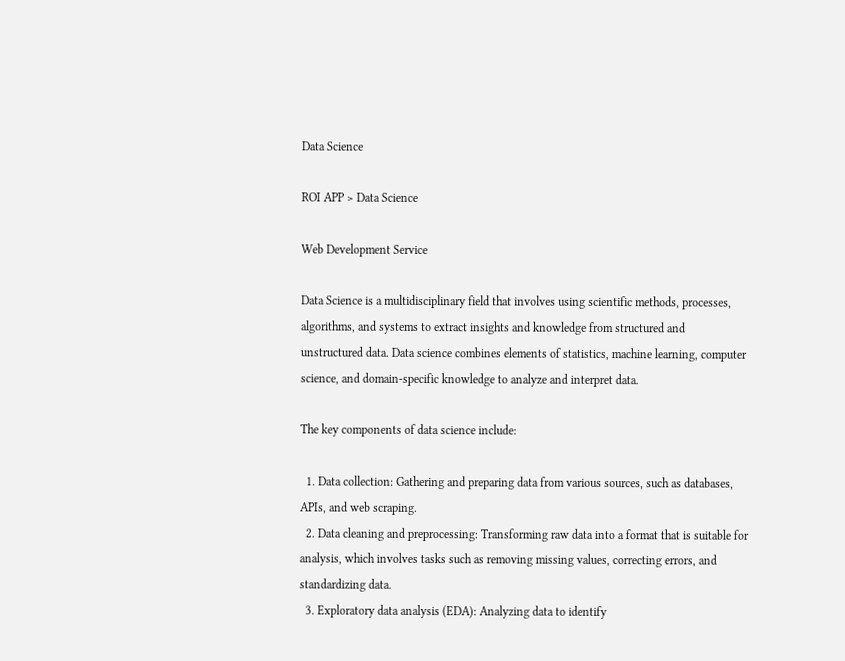Data Science

ROI APP > Data Science

Web Development Service

Data Science is a multidisciplinary field that involves using scientific methods, processes, algorithms, and systems to extract insights and knowledge from structured and unstructured data. Data science combines elements of statistics, machine learning, computer science, and domain-specific knowledge to analyze and interpret data.

The key components of data science include:

  1. Data collection: Gathering and preparing data from various sources, such as databases, APIs, and web scraping.
  2. Data cleaning and preprocessing: Transforming raw data into a format that is suitable for analysis, which involves tasks such as removing missing values, correcting errors, and standardizing data.
  3. Exploratory data analysis (EDA): Analyzing data to identify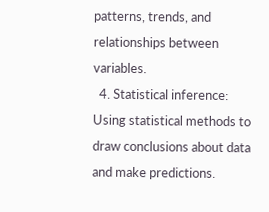patterns, trends, and relationships between variables.
  4. Statistical inference: Using statistical methods to draw conclusions about data and make predictions.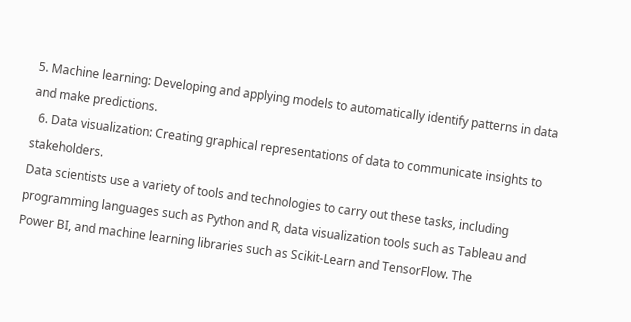5. Machine learning: Developing and applying models to automatically identify patterns in data and make predictions.
  6. Data visualization: Creating graphical representations of data to communicate insights to stakeholders.
Data scientists use a variety of tools and technologies to carry out these tasks, including programming languages such as Python and R, data visualization tools such as Tableau and Power BI, and machine learning libraries such as Scikit-Learn and TensorFlow. The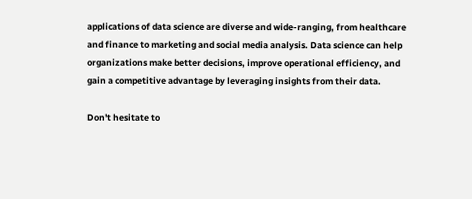applications of data science are diverse and wide-ranging, from healthcare and finance to marketing and social media analysis. Data science can help organizations make better decisions, improve operational efficiency, and gain a competitive advantage by leveraging insights from their data.

Don't hesitate to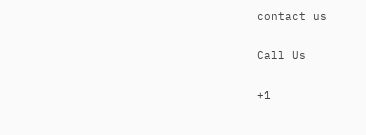contact us

Call Us

+1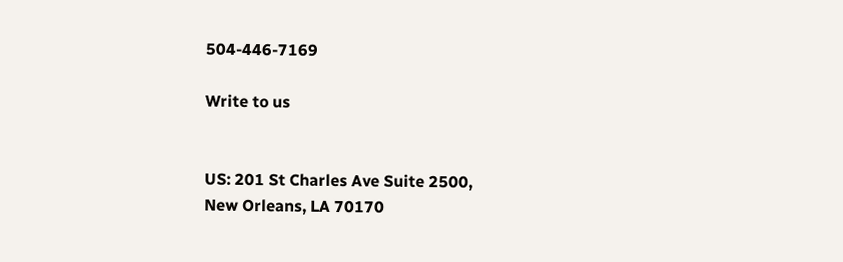504-446-7169

Write to us


US: 201 St Charles Ave Suite 2500,
New Orleans, LA 70170